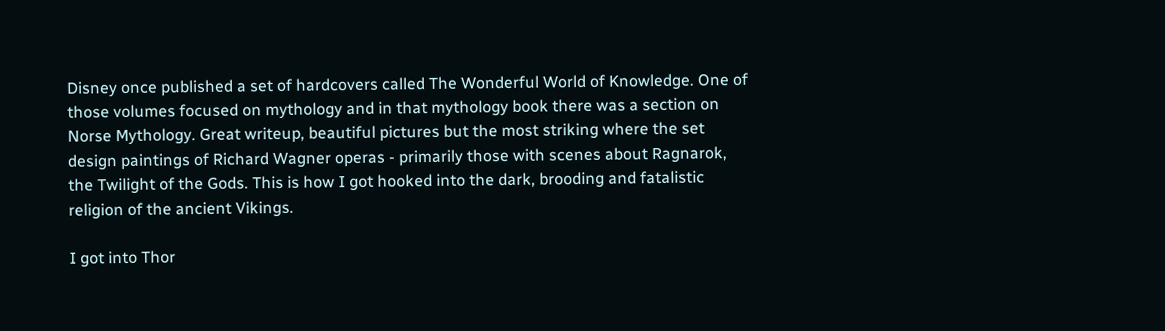Disney once published a set of hardcovers called The Wonderful World of Knowledge. One of those volumes focused on mythology and in that mythology book there was a section on Norse Mythology. Great writeup, beautiful pictures but the most striking where the set design paintings of Richard Wagner operas - primarily those with scenes about Ragnarok, the Twilight of the Gods. This is how I got hooked into the dark, brooding and fatalistic religion of the ancient Vikings.

I got into Thor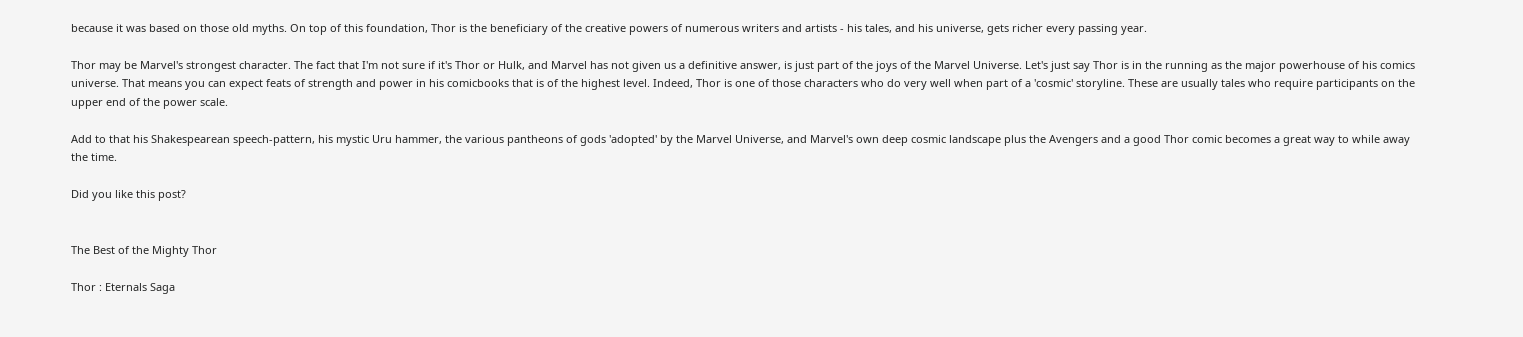because it was based on those old myths. On top of this foundation, Thor is the beneficiary of the creative powers of numerous writers and artists - his tales, and his universe, gets richer every passing year.

Thor may be Marvel's strongest character. The fact that I'm not sure if it's Thor or Hulk, and Marvel has not given us a definitive answer, is just part of the joys of the Marvel Universe. Let's just say Thor is in the running as the major powerhouse of his comics universe. That means you can expect feats of strength and power in his comicbooks that is of the highest level. Indeed, Thor is one of those characters who do very well when part of a 'cosmic' storyline. These are usually tales who require participants on the upper end of the power scale.

Add to that his Shakespearean speech-pattern, his mystic Uru hammer, the various pantheons of gods 'adopted' by the Marvel Universe, and Marvel's own deep cosmic landscape plus the Avengers and a good Thor comic becomes a great way to while away the time.

Did you like this post?


The Best of the Mighty Thor

Thor : Eternals Saga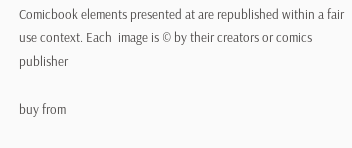Comicbook elements presented at are republished within a fair use context. Each  image is © by their creators or comics publisher

buy from